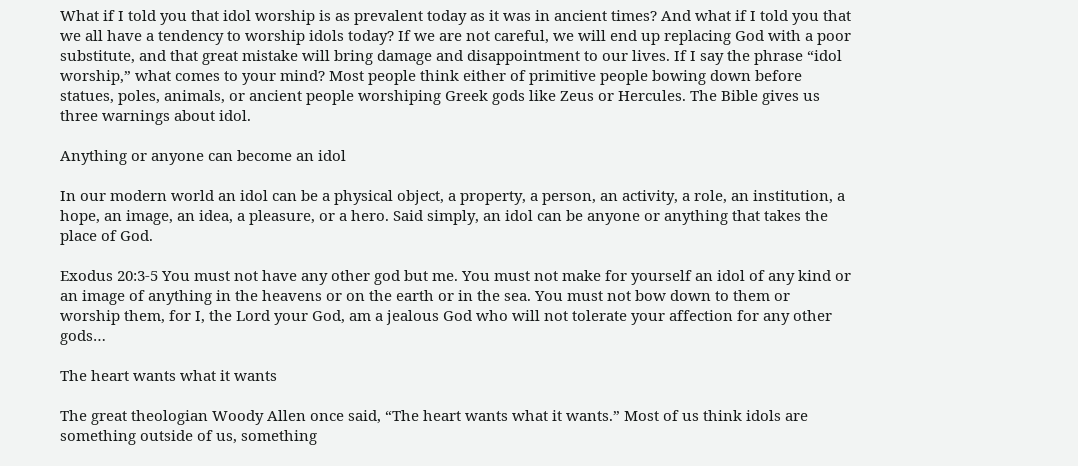What if I told you that idol worship is as prevalent today as it was in ancient times? And what if I told you that we all have a tendency to worship idols today? If we are not careful, we will end up replacing God with a poor substitute, and that great mistake will bring damage and disappointment to our lives. If I say the phrase “idol worship,” what comes to your mind? Most people think either of primitive people bowing down before statues, poles, animals, or ancient people worshiping Greek gods like Zeus or Hercules. The Bible gives us three warnings about idol.

Anything or anyone can become an idol

In our modern world an idol can be a physical object, a property, a person, an activity, a role, an institution, a hope, an image, an idea, a pleasure, or a hero. Said simply, an idol can be anyone or anything that takes the place of God.

Exodus 20:3-5 You must not have any other god but me. You must not make for yourself an idol of any kind or an image of anything in the heavens or on the earth or in the sea. You must not bow down to them or worship them, for I, the Lord your God, am a jealous God who will not tolerate your affection for any other gods…

The heart wants what it wants

The great theologian Woody Allen once said, “The heart wants what it wants.” Most of us think idols are something outside of us, something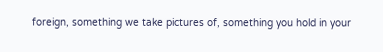foreign, something we take pictures of, something you hold in your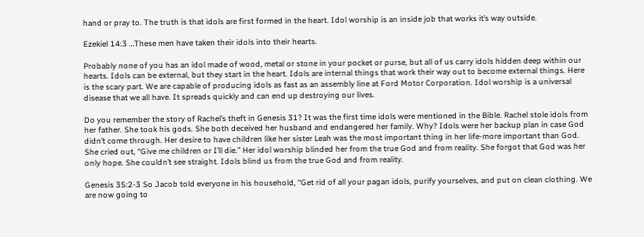hand or pray to. The truth is that idols are first formed in the heart. Idol worship is an inside job that works it’s way outside.

Ezekiel 14:3 …These men have taken their idols into their hearts.

Probably none of you has an idol made of wood, metal or stone in your pocket or purse, but all of us carry idols hidden deep within our hearts. Idols can be external, but they start in the heart. Idols are internal things that work their way out to become external things. Here is the scary part. We are capable of producing idols as fast as an assembly line at Ford Motor Corporation. Idol worship is a universal disease that we all have. It spreads quickly and can end up destroying our lives.

Do you remember the story of Rachel’s theft in Genesis 31? It was the first time idols were mentioned in the Bible. Rachel stole idols from her father. She took his gods. She both deceived her husband and endangered her family. Why? Idols were her backup plan in case God didn’t come through. Her desire to have children like her sister Leah was the most important thing in her life-more important than God. She cried out, “Give me children or I’ll die.” Her idol worship blinded her from the true God and from reality. She forgot that God was her only hope. She couldn’t see straight. Idols blind us from the true God and from reality.

Genesis 35:2-3 So Jacob told everyone in his household, “Get rid of all your pagan idols, purify yourselves, and put on clean clothing. We are now going to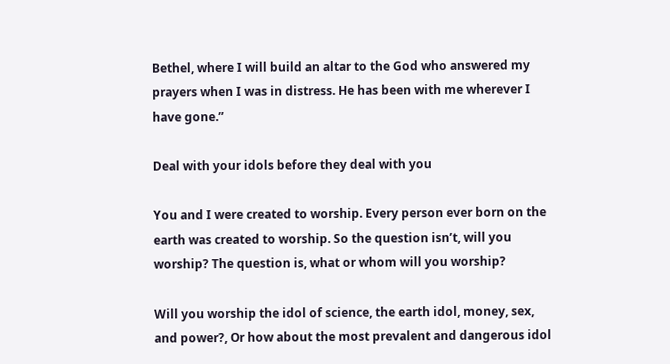Bethel, where I will build an altar to the God who answered my prayers when I was in distress. He has been with me wherever I have gone.”

Deal with your idols before they deal with you

You and I were created to worship. Every person ever born on the earth was created to worship. So the question isn’t, will you worship? The question is, what or whom will you worship?

Will you worship the idol of science, the earth idol, money, sex, and power?, Or how about the most prevalent and dangerous idol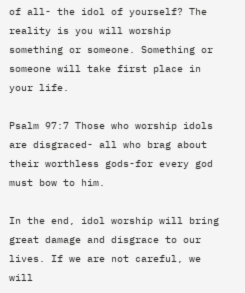of all- the idol of yourself? The reality is you will worship something or someone. Something or someone will take first place in your life.

Psalm 97:7 Those who worship idols are disgraced- all who brag about their worthless gods-for every god must bow to him.

In the end, idol worship will bring great damage and disgrace to our lives. If we are not careful, we will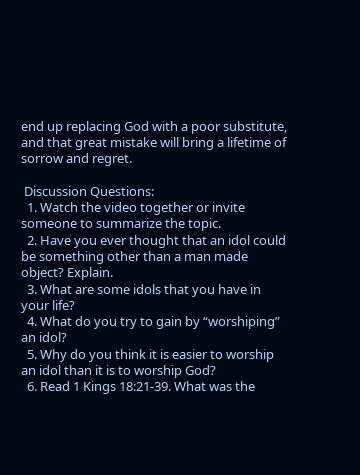end up replacing God with a poor substitute, and that great mistake will bring a lifetime of sorrow and regret.

 Discussion Questions:
  1. Watch the video together or invite someone to summarize the topic.
  2. Have you ever thought that an idol could be something other than a man made object? Explain.
  3. What are some idols that you have in your life?
  4. What do you try to gain by “worshiping” an idol?
  5. Why do you think it is easier to worship an idol than it is to worship God?
  6. Read 1 Kings 18:21-39. What was the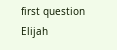first question Elijah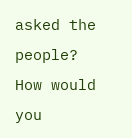asked the people? How would you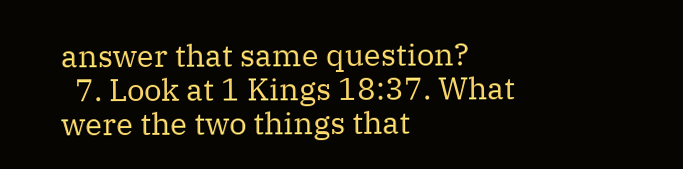answer that same question?
  7. Look at 1 Kings 18:37. What were the two things that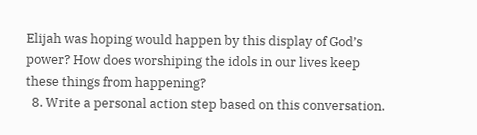Elijah was hoping would happen by this display of God’s power? How does worshiping the idols in our lives keep these things from happening?
  8. Write a personal action step based on this conversation.